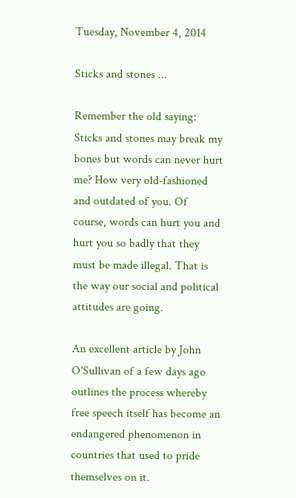Tuesday, November 4, 2014

Sticks and stones ...

Remember the old saying: Sticks and stones may break my bones but words can never hurt me? How very old-fashioned and outdated of you. Of course, words can hurt you and hurt you so badly that they must be made illegal. That is the way our social and political attitudes are going.

An excellent article by John O'Sullivan of a few days ago outlines the process whereby free speech itself has become an endangered phenomenon in countries that used to pride themselves on it.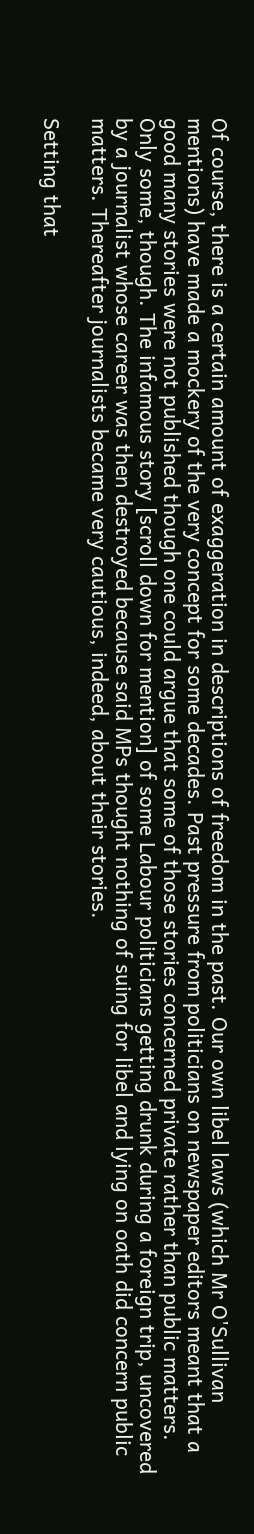Of course, there is a certain amount of exaggeration in descriptions of freedom in the past. Our own libel laws (which Mr O'Sullivan mentions) have made a mockery of the very concept for some decades. Past pressure from politicians on newspaper editors meant that a good many stories were not published though one could argue that some of those stories concerned private rather than public matters. Only some, though. The infamous story [scroll down for mention] of some Labour politicians getting drunk during a foreign trip, uncovered by a journalist whose career was then destroyed because said MPs thought nothing of suing for libel and lying on oath did concern public matters. Thereafter journalists became very cautious, indeed, about their stories.

Setting that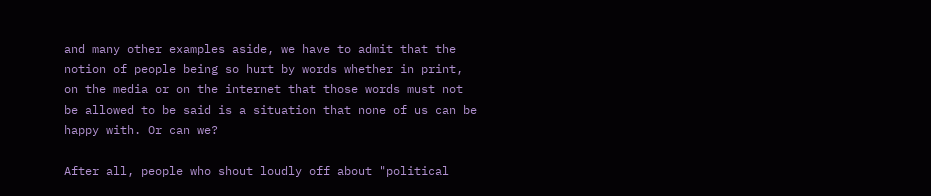and many other examples aside, we have to admit that the notion of people being so hurt by words whether in print, on the media or on the internet that those words must not be allowed to be said is a situation that none of us can be happy with. Or can we?

After all, people who shout loudly off about "political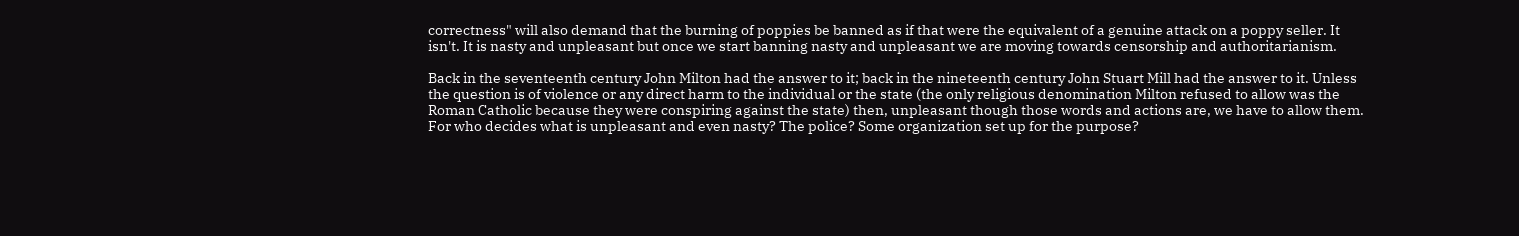correctness" will also demand that the burning of poppies be banned as if that were the equivalent of a genuine attack on a poppy seller. It isn't. It is nasty and unpleasant but once we start banning nasty and unpleasant we are moving towards censorship and authoritarianism.

Back in the seventeenth century John Milton had the answer to it; back in the nineteenth century John Stuart Mill had the answer to it. Unless the question is of violence or any direct harm to the individual or the state (the only religious denomination Milton refused to allow was the Roman Catholic because they were conspiring against the state) then, unpleasant though those words and actions are, we have to allow them. For who decides what is unpleasant and even nasty? The police? Some organization set up for the purpose?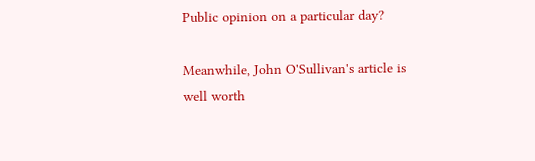Public opinion on a particular day?

Meanwhile, John O'Sullivan's article is well worth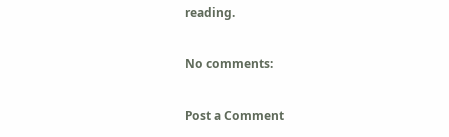reading.

No comments:

Post a Comment